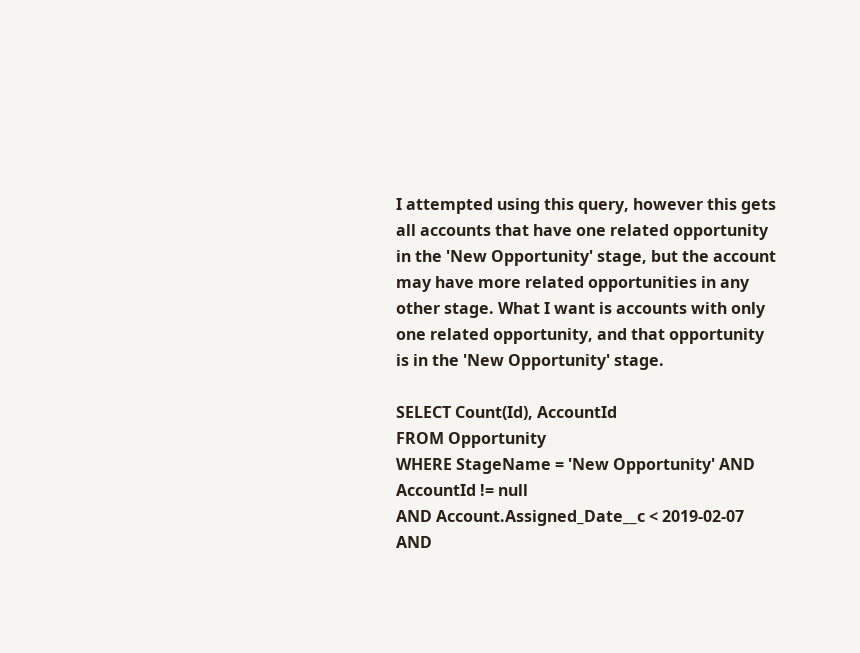I attempted using this query, however this gets all accounts that have one related opportunity in the 'New Opportunity' stage, but the account may have more related opportunities in any other stage. What I want is accounts with only one related opportunity, and that opportunity is in the 'New Opportunity' stage.

SELECT Count(Id), AccountId
FROM Opportunity
WHERE StageName = 'New Opportunity' AND AccountId != null
AND Account.Assigned_Date__c < 2019-02-07
AND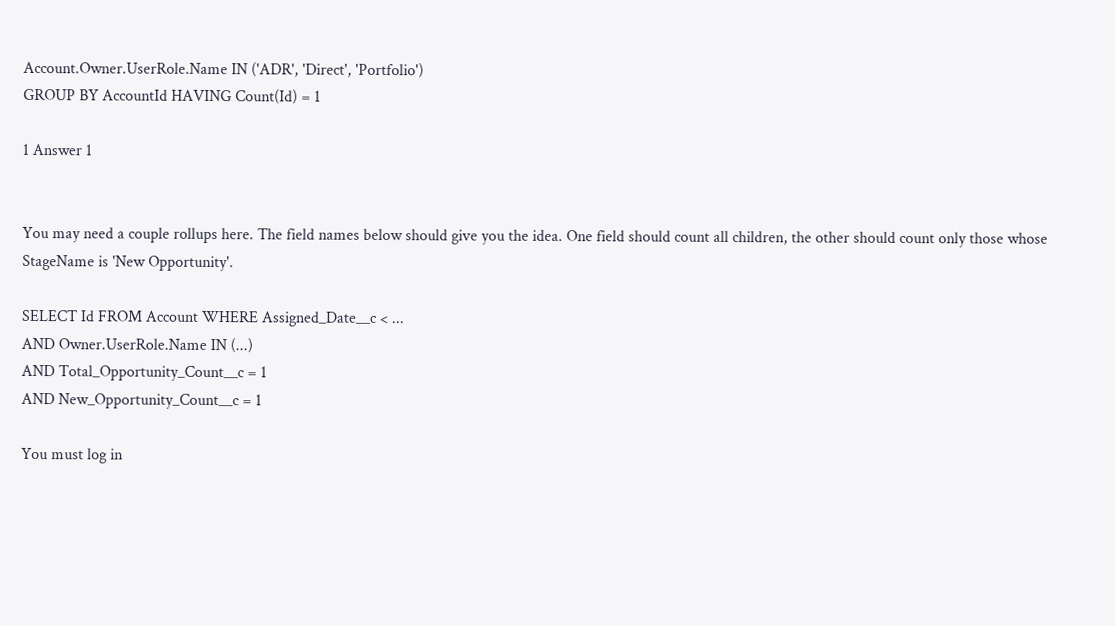Account.Owner.UserRole.Name IN ('ADR', 'Direct', 'Portfolio')
GROUP BY AccountId HAVING Count(Id) = 1

1 Answer 1


You may need a couple rollups here. The field names below should give you the idea. One field should count all children, the other should count only those whose StageName is 'New Opportunity'.

SELECT Id FROM Account WHERE Assigned_Date__c < ...
AND Owner.UserRole.Name IN (...)
AND Total_Opportunity_Count__c = 1
AND New_Opportunity_Count__c = 1

You must log in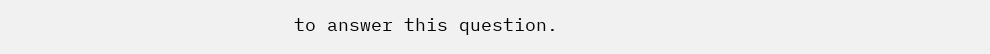to answer this question.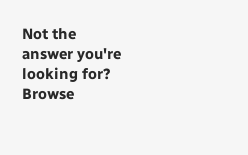Not the answer you're looking for? Browse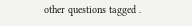other questions tagged .